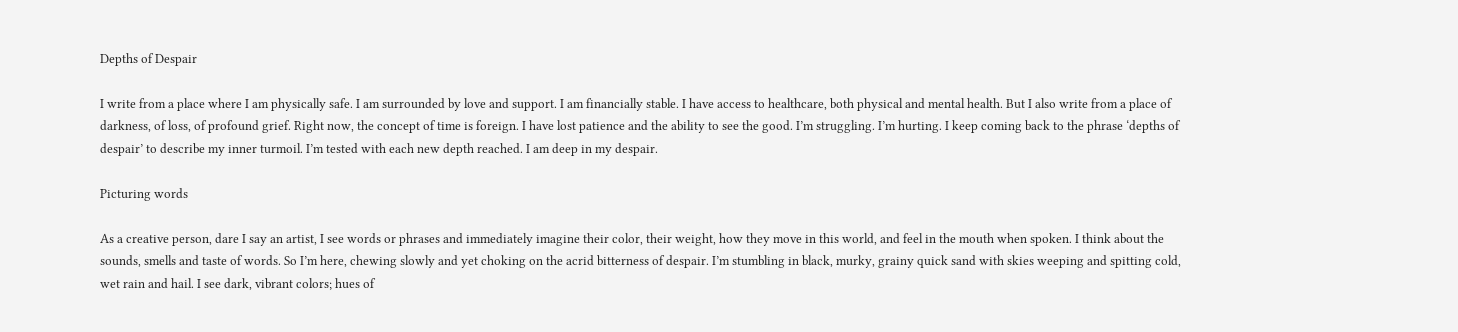Depths of Despair

I write from a place where I am physically safe. I am surrounded by love and support. I am financially stable. I have access to healthcare, both physical and mental health. But I also write from a place of darkness, of loss, of profound grief. Right now, the concept of time is foreign. I have lost patience and the ability to see the good. I’m struggling. I’m hurting. I keep coming back to the phrase ‘depths of despair’ to describe my inner turmoil. I’m tested with each new depth reached. I am deep in my despair.

Picturing words

As a creative person, dare I say an artist, I see words or phrases and immediately imagine their color, their weight, how they move in this world, and feel in the mouth when spoken. I think about the sounds, smells and taste of words. So I’m here, chewing slowly and yet choking on the acrid bitterness of despair. I’m stumbling in black, murky, grainy quick sand with skies weeping and spitting cold, wet rain and hail. I see dark, vibrant colors; hues of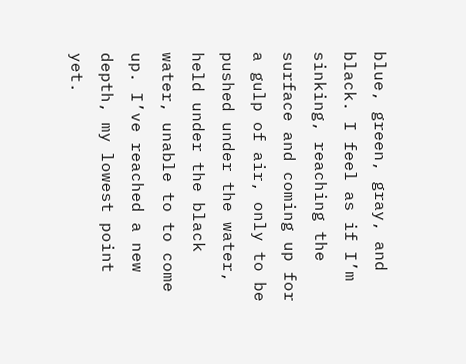blue, green, gray, and black. I feel as if I’m sinking, reaching the surface and coming up for a gulp of air, only to be pushed under the water, held under the black water, unable to to come up. I’ve reached a new depth, my lowest point yet.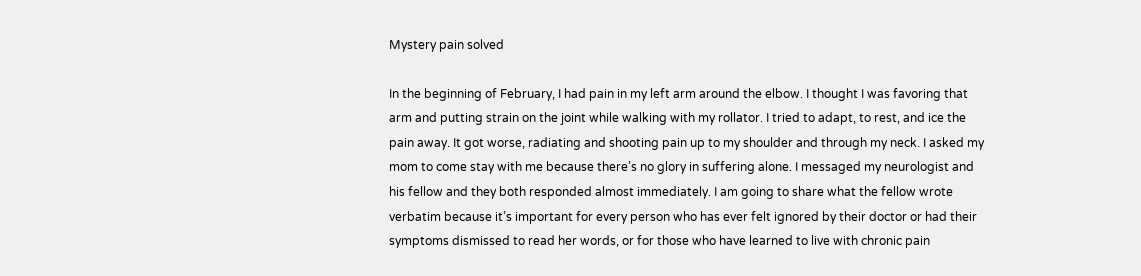Mystery pain solved

In the beginning of February, I had pain in my left arm around the elbow. I thought I was favoring that arm and putting strain on the joint while walking with my rollator. I tried to adapt, to rest, and ice the pain away. It got worse, radiating and shooting pain up to my shoulder and through my neck. I asked my mom to come stay with me because there’s no glory in suffering alone. I messaged my neurologist and his fellow and they both responded almost immediately. I am going to share what the fellow wrote verbatim because it’s important for every person who has ever felt ignored by their doctor or had their symptoms dismissed to read her words, or for those who have learned to live with chronic pain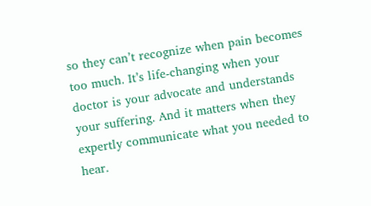so they can’t recognize when pain becomes too much. It’s life-changing when your doctor is your advocate and understands your suffering. And it matters when they expertly communicate what you needed to hear.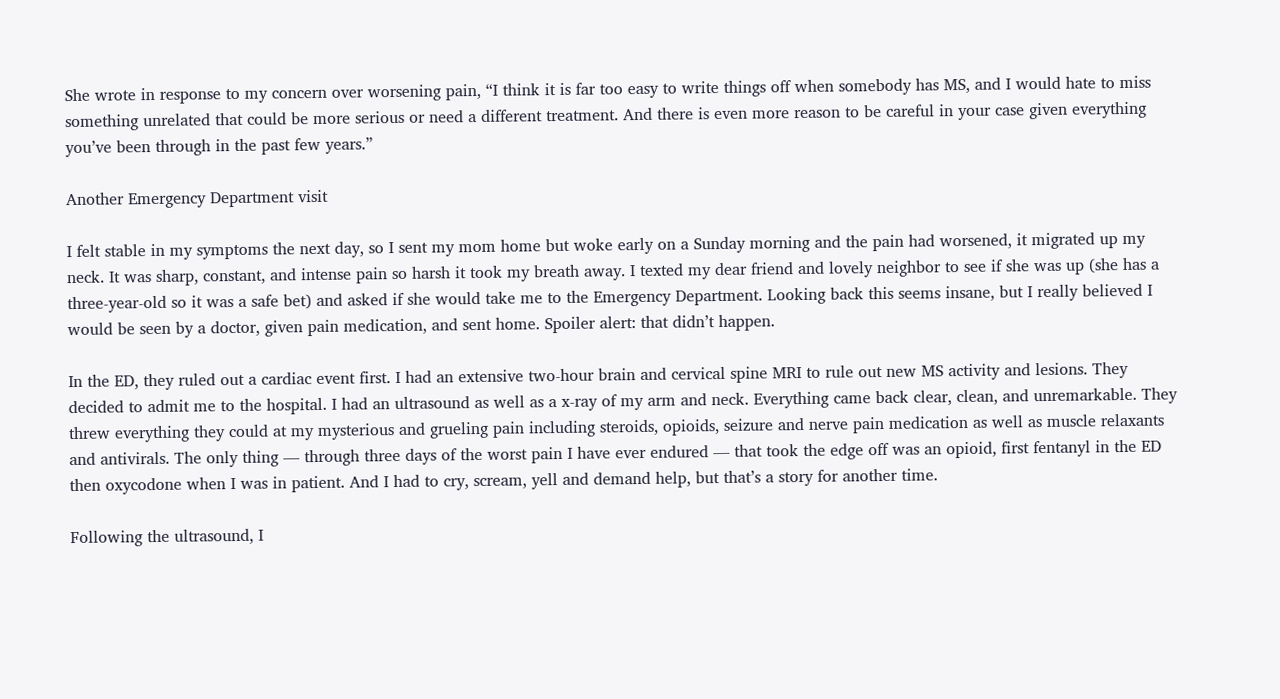She wrote in response to my concern over worsening pain, “I think it is far too easy to write things off when somebody has MS, and I would hate to miss something unrelated that could be more serious or need a different treatment. And there is even more reason to be careful in your case given everything you’ve been through in the past few years.”

Another Emergency Department visit

I felt stable in my symptoms the next day, so I sent my mom home but woke early on a Sunday morning and the pain had worsened, it migrated up my neck. It was sharp, constant, and intense pain so harsh it took my breath away. I texted my dear friend and lovely neighbor to see if she was up (she has a three-year-old so it was a safe bet) and asked if she would take me to the Emergency Department. Looking back this seems insane, but I really believed I would be seen by a doctor, given pain medication, and sent home. Spoiler alert: that didn’t happen.

In the ED, they ruled out a cardiac event first. I had an extensive two-hour brain and cervical spine MRI to rule out new MS activity and lesions. They decided to admit me to the hospital. I had an ultrasound as well as a x-ray of my arm and neck. Everything came back clear, clean, and unremarkable. They threw everything they could at my mysterious and grueling pain including steroids, opioids, seizure and nerve pain medication as well as muscle relaxants and antivirals. The only thing — through three days of the worst pain I have ever endured — that took the edge off was an opioid, first fentanyl in the ED then oxycodone when I was in patient. And I had to cry, scream, yell and demand help, but that’s a story for another time.

Following the ultrasound, I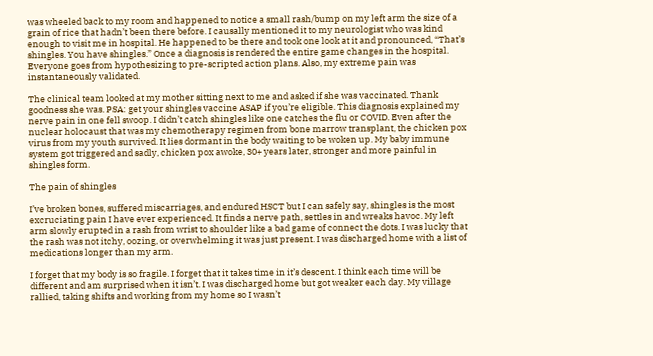was wheeled back to my room and happened to notice a small rash/bump on my left arm the size of a grain of rice that hadn’t been there before. I causally mentioned it to my neurologist who was kind enough to visit me in hospital. He happened to be there and took one look at it and pronounced, “That’s shingles. You have shingles.” Once a diagnosis is rendered the entire game changes in the hospital. Everyone goes from hypothesizing to pre-scripted action plans. Also, my extreme pain was instantaneously validated.

The clinical team looked at my mother sitting next to me and asked if she was vaccinated. Thank goodness she was. PSA: get your shingles vaccine ASAP if you’re eligible. This diagnosis explained my nerve pain in one fell swoop. I didn’t catch shingles like one catches the flu or COVID. Even after the nuclear holocaust that was my chemotherapy regimen from bone marrow transplant, the chicken pox virus from my youth survived. It lies dormant in the body waiting to be woken up. My baby immune system got triggered and sadly, chicken pox awoke, 30+ years later, stronger and more painful in shingles form.

The pain of shingles

I’ve broken bones, suffered miscarriages, and endured HSCT but I can safely say, shingles is the most excruciating pain I have ever experienced. It finds a nerve path, settles in and wreaks havoc. My left arm slowly erupted in a rash from wrist to shoulder like a bad game of connect the dots. I was lucky that the rash was not itchy, oozing, or overwhelming it was just present. I was discharged home with a list of medications longer than my arm.

I forget that my body is so fragile. I forget that it takes time in it’s descent. I think each time will be different and am surprised when it isn’t. I was discharged home but got weaker each day. My village rallied, taking shifts and working from my home so I wasn’t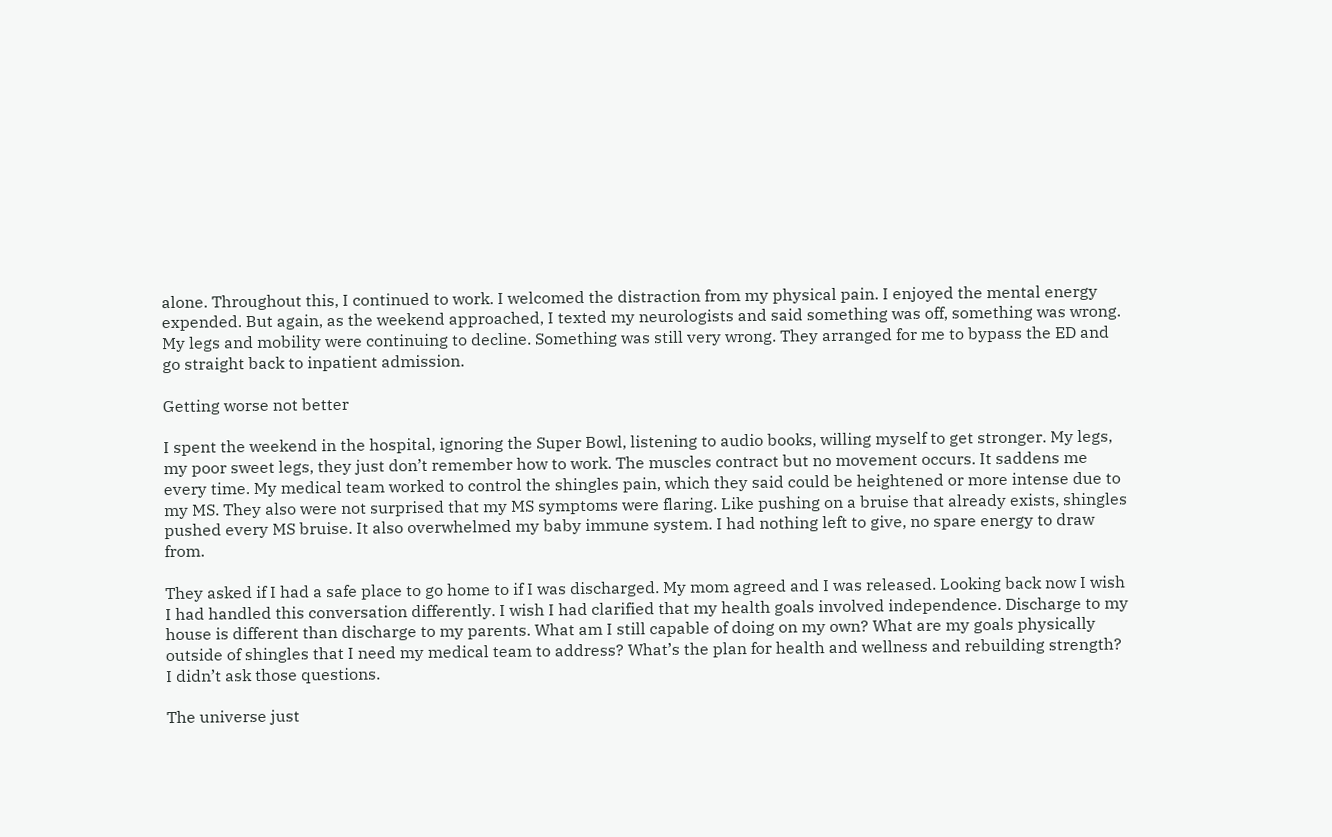alone. Throughout this, I continued to work. I welcomed the distraction from my physical pain. I enjoyed the mental energy expended. But again, as the weekend approached, I texted my neurologists and said something was off, something was wrong. My legs and mobility were continuing to decline. Something was still very wrong. They arranged for me to bypass the ED and go straight back to inpatient admission.

Getting worse not better

I spent the weekend in the hospital, ignoring the Super Bowl, listening to audio books, willing myself to get stronger. My legs, my poor sweet legs, they just don’t remember how to work. The muscles contract but no movement occurs. It saddens me every time. My medical team worked to control the shingles pain, which they said could be heightened or more intense due to my MS. They also were not surprised that my MS symptoms were flaring. Like pushing on a bruise that already exists, shingles pushed every MS bruise. It also overwhelmed my baby immune system. I had nothing left to give, no spare energy to draw from.

They asked if I had a safe place to go home to if I was discharged. My mom agreed and I was released. Looking back now I wish I had handled this conversation differently. I wish I had clarified that my health goals involved independence. Discharge to my house is different than discharge to my parents. What am I still capable of doing on my own? What are my goals physically outside of shingles that I need my medical team to address? What’s the plan for health and wellness and rebuilding strength? I didn’t ask those questions.

The universe just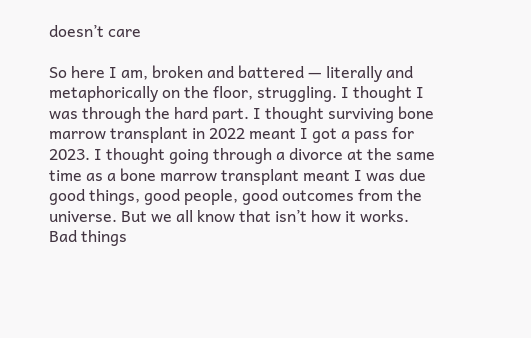doesn’t care

So here I am, broken and battered — literally and metaphorically on the floor, struggling. I thought I was through the hard part. I thought surviving bone marrow transplant in 2022 meant I got a pass for 2023. I thought going through a divorce at the same time as a bone marrow transplant meant I was due good things, good people, good outcomes from the universe. But we all know that isn’t how it works. Bad things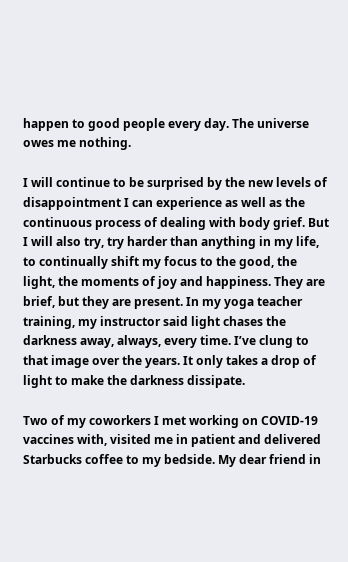happen to good people every day. The universe owes me nothing.

I will continue to be surprised by the new levels of disappointment I can experience as well as the continuous process of dealing with body grief. But I will also try, try harder than anything in my life, to continually shift my focus to the good, the light, the moments of joy and happiness. They are brief, but they are present. In my yoga teacher training, my instructor said light chases the darkness away, always, every time. I’ve clung to that image over the years. It only takes a drop of light to make the darkness dissipate.

Two of my coworkers I met working on COVID-19 vaccines with, visited me in patient and delivered Starbucks coffee to my bedside. My dear friend in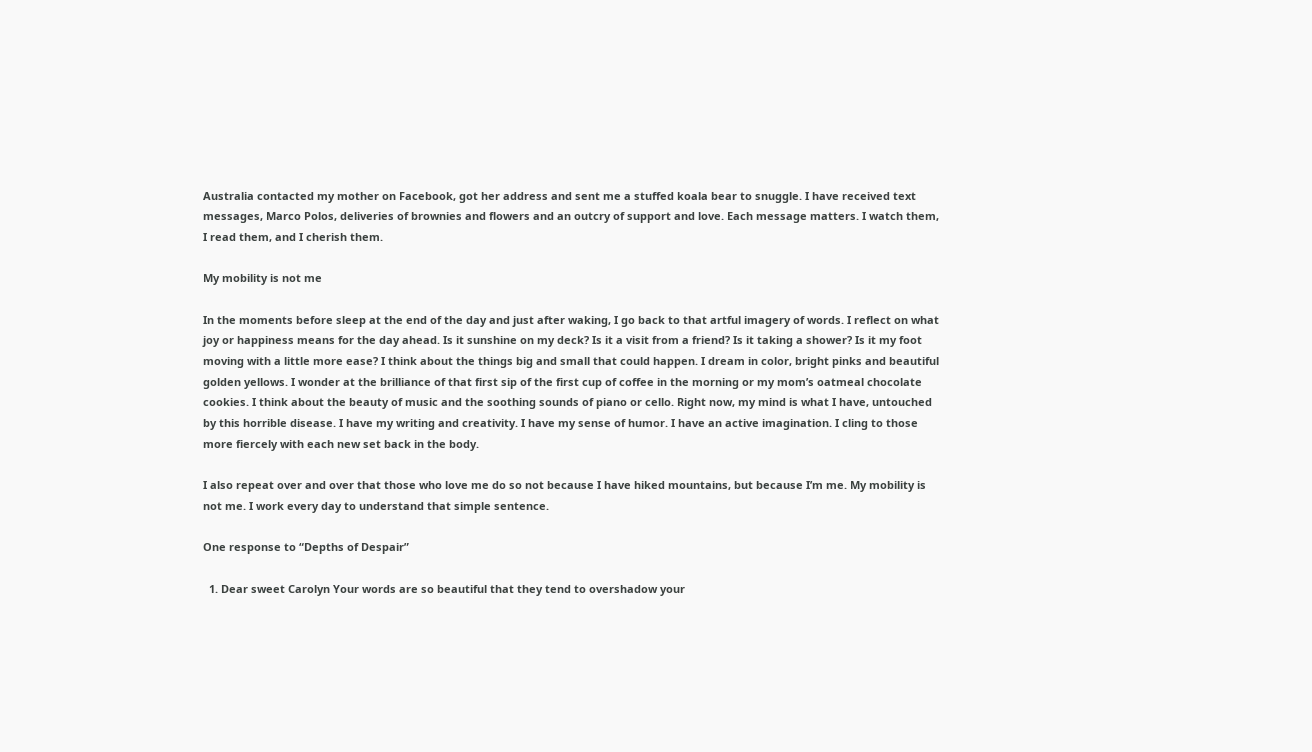Australia contacted my mother on Facebook, got her address and sent me a stuffed koala bear to snuggle. I have received text messages, Marco Polos, deliveries of brownies and flowers and an outcry of support and love. Each message matters. I watch them, I read them, and I cherish them.

My mobility is not me

In the moments before sleep at the end of the day and just after waking, I go back to that artful imagery of words. I reflect on what joy or happiness means for the day ahead. Is it sunshine on my deck? Is it a visit from a friend? Is it taking a shower? Is it my foot moving with a little more ease? I think about the things big and small that could happen. I dream in color, bright pinks and beautiful golden yellows. I wonder at the brilliance of that first sip of the first cup of coffee in the morning or my mom’s oatmeal chocolate cookies. I think about the beauty of music and the soothing sounds of piano or cello. Right now, my mind is what I have, untouched by this horrible disease. I have my writing and creativity. I have my sense of humor. I have an active imagination. I cling to those more fiercely with each new set back in the body.

I also repeat over and over that those who love me do so not because I have hiked mountains, but because I’m me. My mobility is not me. I work every day to understand that simple sentence.

One response to “Depths of Despair”

  1. Dear sweet Carolyn Your words are so beautiful that they tend to overshadow your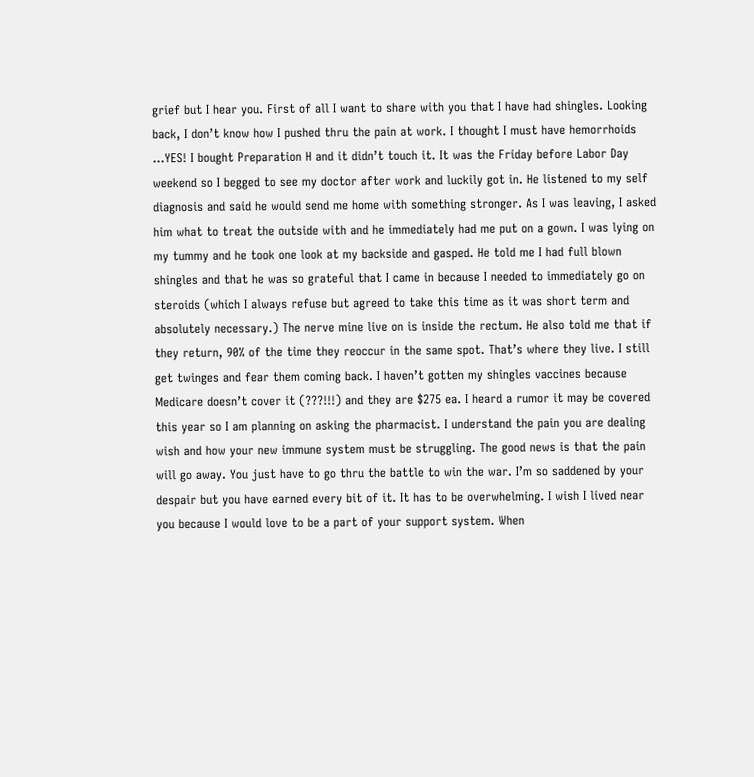grief but I hear you. First of all I want to share with you that I have had shingles. Looking back, I don’t know how I pushed thru the pain at work. I thought I must have hemorrhoids …YES! I bought Preparation H and it didn’t touch it. It was the Friday before Labor Day weekend so I begged to see my doctor after work and luckily got in. He listened to my self diagnosis and said he would send me home with something stronger. As I was leaving, I asked him what to treat the outside with and he immediately had me put on a gown. I was lying on my tummy and he took one look at my backside and gasped. He told me I had full blown shingles and that he was so grateful that I came in because I needed to immediately go on steroids (which I always refuse but agreed to take this time as it was short term and absolutely necessary.) The nerve mine live on is inside the rectum. He also told me that if they return, 90% of the time they reoccur in the same spot. That’s where they live. I still get twinges and fear them coming back. I haven’t gotten my shingles vaccines because Medicare doesn’t cover it (???!!!) and they are $275 ea. I heard a rumor it may be covered this year so I am planning on asking the pharmacist. I understand the pain you are dealing wish and how your new immune system must be struggling. The good news is that the pain will go away. You just have to go thru the battle to win the war. I’m so saddened by your despair but you have earned every bit of it. It has to be overwhelming. I wish I lived near you because I would love to be a part of your support system. When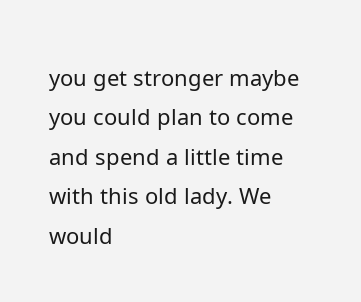you get stronger maybe you could plan to come and spend a little time with this old lady. We would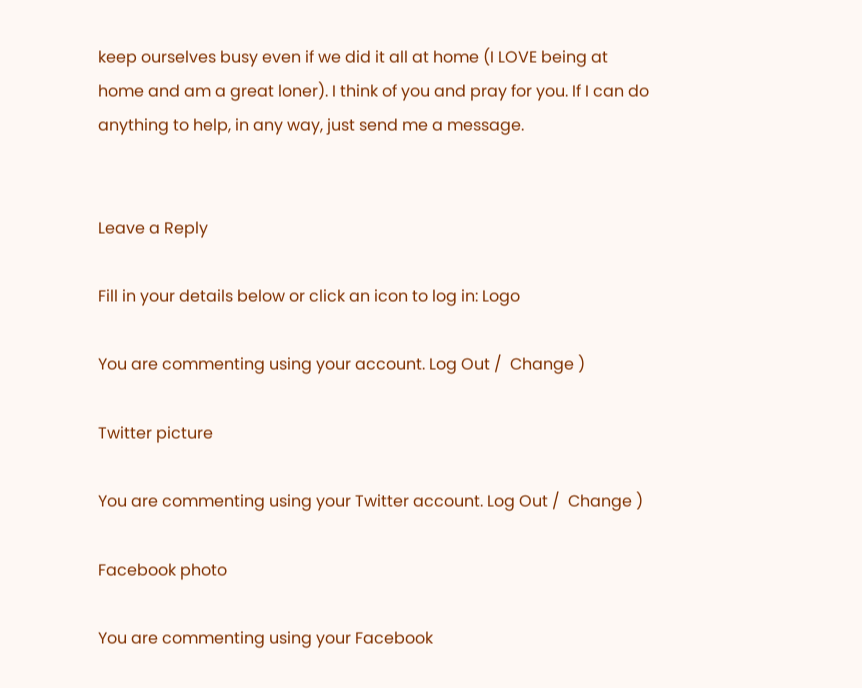keep ourselves busy even if we did it all at home (I LOVE being at home and am a great loner). I think of you and pray for you. If I can do anything to help, in any way, just send me a message.


Leave a Reply

Fill in your details below or click an icon to log in: Logo

You are commenting using your account. Log Out /  Change )

Twitter picture

You are commenting using your Twitter account. Log Out /  Change )

Facebook photo

You are commenting using your Facebook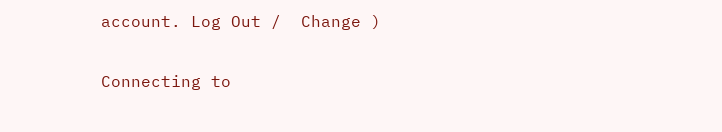account. Log Out /  Change )

Connecting to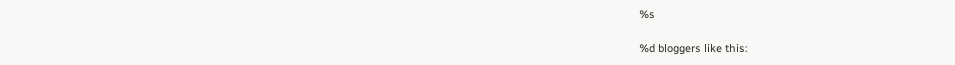%s

%d bloggers like this: